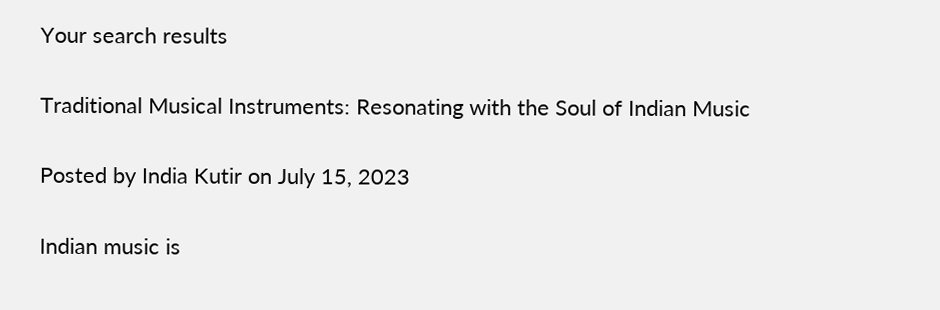Your search results

Traditional Musical Instruments: Resonating with the Soul of Indian Music

Posted by India Kutir on July 15, 2023

Indian music is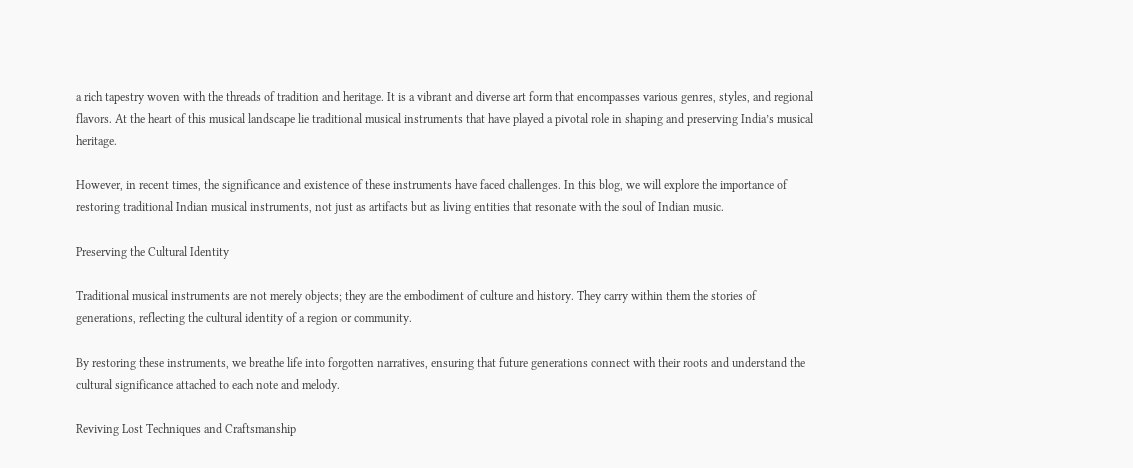a rich tapestry woven with the threads of tradition and heritage. It is a vibrant and diverse art form that encompasses various genres, styles, and regional flavors. At the heart of this musical landscape lie traditional musical instruments that have played a pivotal role in shaping and preserving India’s musical heritage.

However, in recent times, the significance and existence of these instruments have faced challenges. In this blog, we will explore the importance of restoring traditional Indian musical instruments, not just as artifacts but as living entities that resonate with the soul of Indian music.

Preserving the Cultural Identity

Traditional musical instruments are not merely objects; they are the embodiment of culture and history. They carry within them the stories of generations, reflecting the cultural identity of a region or community.

By restoring these instruments, we breathe life into forgotten narratives, ensuring that future generations connect with their roots and understand the cultural significance attached to each note and melody.

Reviving Lost Techniques and Craftsmanship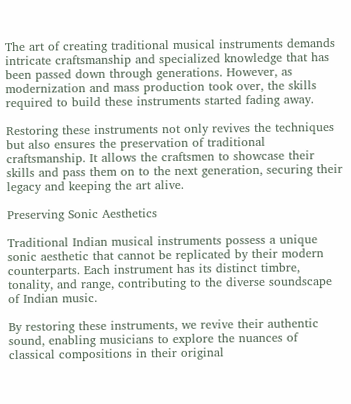The art of creating traditional musical instruments demands intricate craftsmanship and specialized knowledge that has been passed down through generations. However, as modernization and mass production took over, the skills required to build these instruments started fading away.

Restoring these instruments not only revives the techniques but also ensures the preservation of traditional craftsmanship. It allows the craftsmen to showcase their skills and pass them on to the next generation, securing their legacy and keeping the art alive.

Preserving Sonic Aesthetics

Traditional Indian musical instruments possess a unique sonic aesthetic that cannot be replicated by their modern counterparts. Each instrument has its distinct timbre, tonality, and range, contributing to the diverse soundscape of Indian music.

By restoring these instruments, we revive their authentic sound, enabling musicians to explore the nuances of classical compositions in their original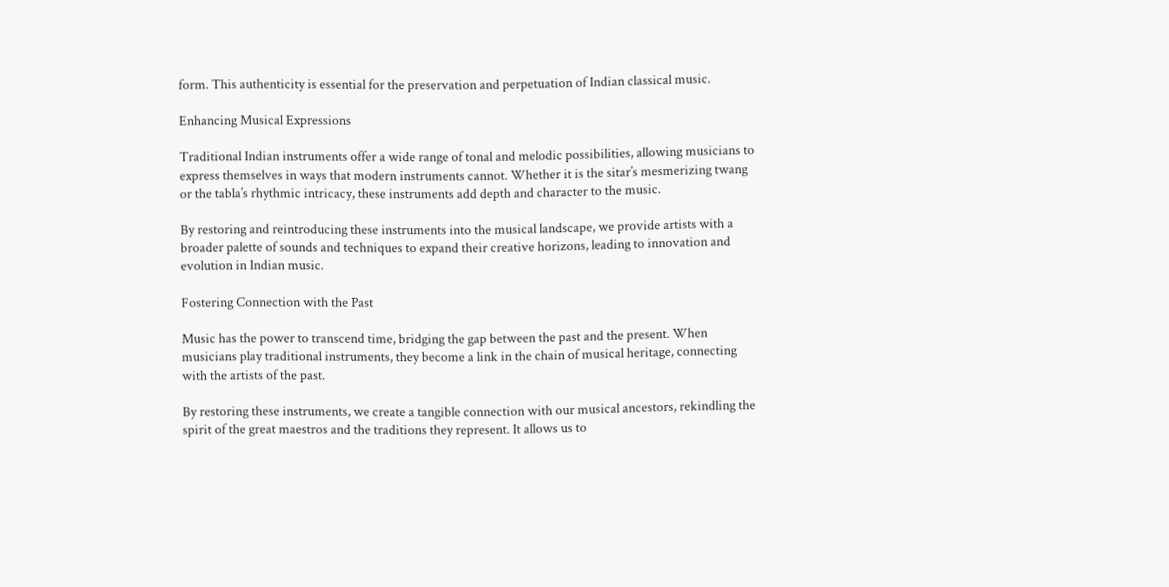form. This authenticity is essential for the preservation and perpetuation of Indian classical music.

Enhancing Musical Expressions

Traditional Indian instruments offer a wide range of tonal and melodic possibilities, allowing musicians to express themselves in ways that modern instruments cannot. Whether it is the sitar’s mesmerizing twang or the tabla’s rhythmic intricacy, these instruments add depth and character to the music.

By restoring and reintroducing these instruments into the musical landscape, we provide artists with a broader palette of sounds and techniques to expand their creative horizons, leading to innovation and evolution in Indian music.

Fostering Connection with the Past

Music has the power to transcend time, bridging the gap between the past and the present. When musicians play traditional instruments, they become a link in the chain of musical heritage, connecting with the artists of the past.

By restoring these instruments, we create a tangible connection with our musical ancestors, rekindling the spirit of the great maestros and the traditions they represent. It allows us to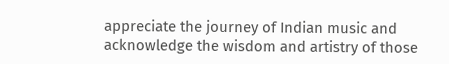appreciate the journey of Indian music and acknowledge the wisdom and artistry of those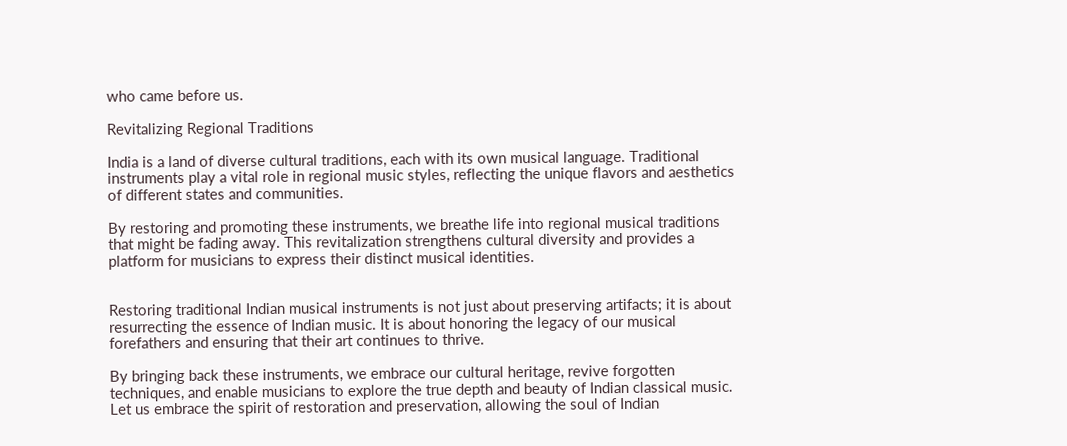who came before us.

Revitalizing Regional Traditions

India is a land of diverse cultural traditions, each with its own musical language. Traditional instruments play a vital role in regional music styles, reflecting the unique flavors and aesthetics of different states and communities.

By restoring and promoting these instruments, we breathe life into regional musical traditions that might be fading away. This revitalization strengthens cultural diversity and provides a platform for musicians to express their distinct musical identities.


Restoring traditional Indian musical instruments is not just about preserving artifacts; it is about resurrecting the essence of Indian music. It is about honoring the legacy of our musical forefathers and ensuring that their art continues to thrive.

By bringing back these instruments, we embrace our cultural heritage, revive forgotten techniques, and enable musicians to explore the true depth and beauty of Indian classical music. Let us embrace the spirit of restoration and preservation, allowing the soul of Indian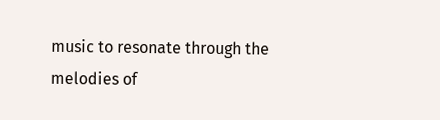music to resonate through the melodies of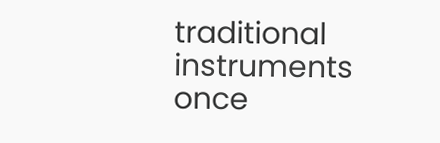traditional instruments once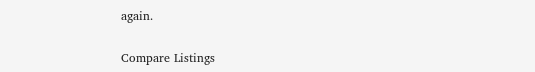again.

Compare Listings